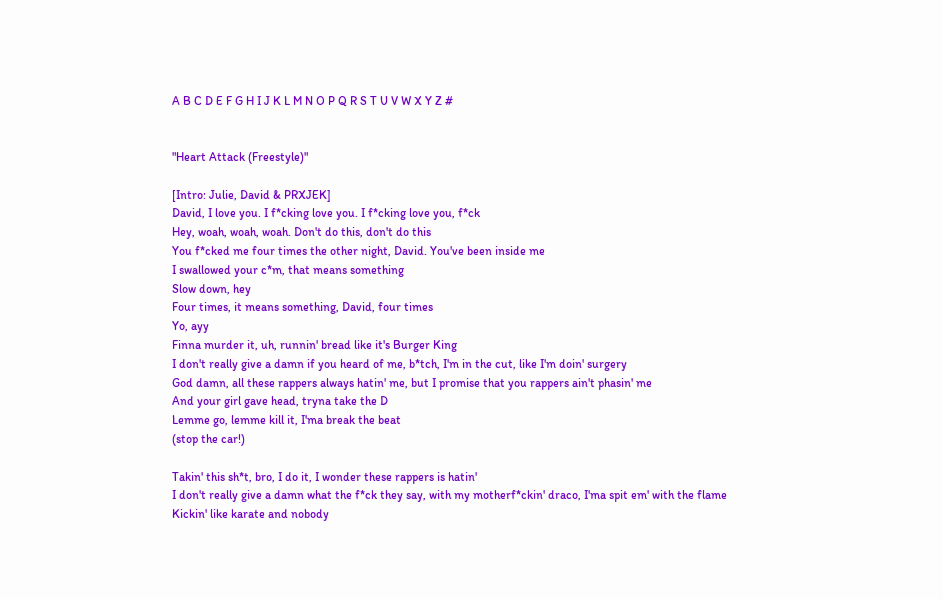A B C D E F G H I J K L M N O P Q R S T U V W X Y Z #


"Heart Attack (Freestyle)"

[Intro: Julie, David & PRXJEK]
David, I love you. I f*cking love you. I f*cking love you, f*ck
Hey, woah, woah, woah. Don't do this, don't do this
You f*cked me four times the other night, David. You've been inside me
I swallowed your c*m, that means something
Slow down, hey
Four times, it means something, David, four times
Yo, ayy
Finna murder it, uh, runnin' bread like it's Burger King
I don't really give a damn if you heard of me, b*tch, I'm in the cut, like I'm doin' surgery
God damn, all these rappers always hatin' me, but I promise that you rappers ain't phasin' me
And your girl gave head, tryna take the D
Lemme go, lemme kill it, I'ma break the beat
(stop the car!)

Takin' this sh*t, bro, I do it, I wonder these rappers is hatin'
I don't really give a damn what the f*ck they say, with my motherf*ckin' draco, I'ma spit em' with the flame
Kickin' like karate and nobody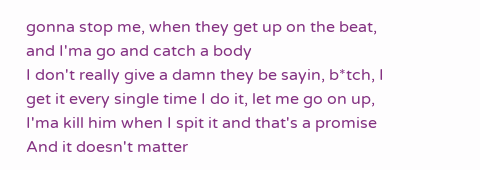gonna stop me, when they get up on the beat, and I'ma go and catch a body
I don't really give a damn they be sayin, b*tch, I get it every single time I do it, let me go on up, I'ma kill him when I spit it and that's a promise
And it doesn't matter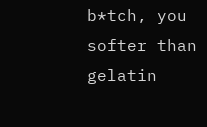b*tch, you softer than gelatin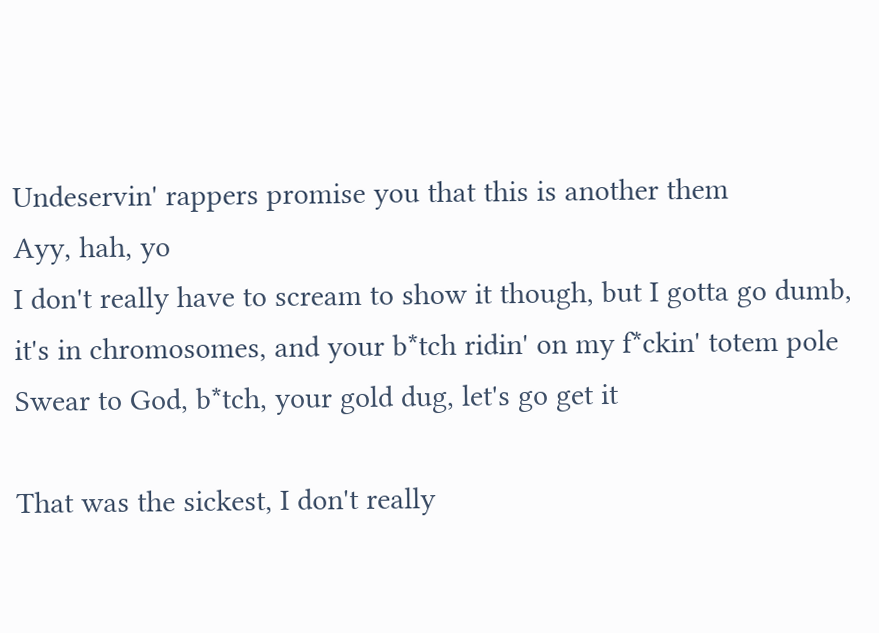Undeservin' rappers promise you that this is another them
Ayy, hah, yo
I don't really have to scream to show it though, but I gotta go dumb, it's in chromosomes, and your b*tch ridin' on my f*ckin' totem pole
Swear to God, b*tch, your gold dug, let's go get it

That was the sickest, I don't really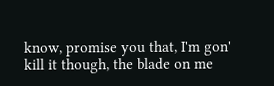know, promise you that, I'm gon' kill it though, the blade on me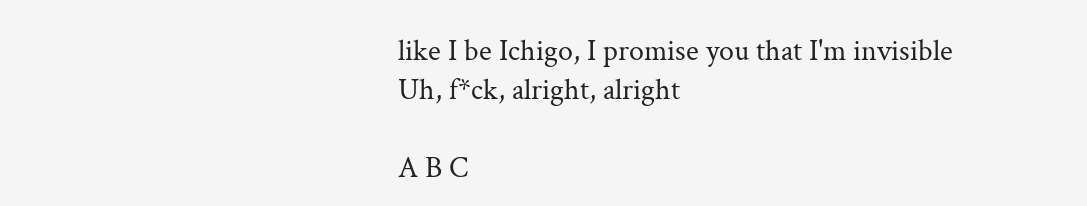like I be Ichigo, I promise you that I'm invisible
Uh, f*ck, alright, alright

A B C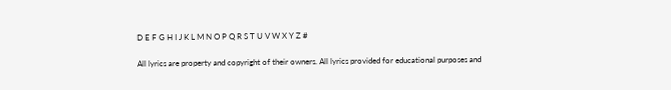D E F G H I J K L M N O P Q R S T U V W X Y Z #

All lyrics are property and copyright of their owners. All lyrics provided for educational purposes and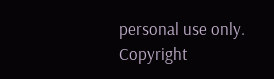personal use only.
Copyright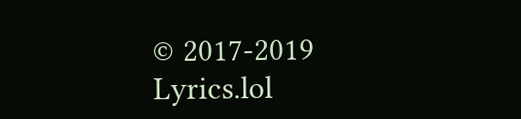© 2017-2019 Lyrics.lol